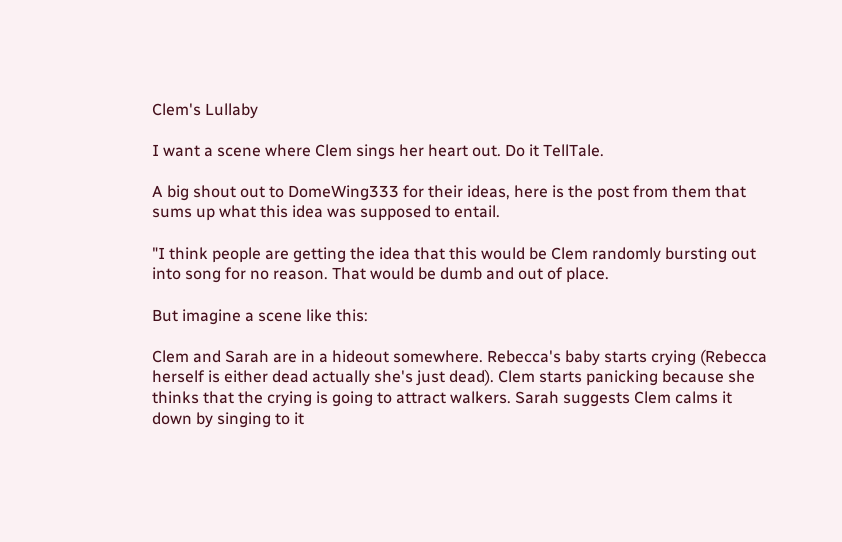Clem's Lullaby

I want a scene where Clem sings her heart out. Do it TellTale.

A big shout out to DomeWing333 for their ideas, here is the post from them that sums up what this idea was supposed to entail.

"I think people are getting the idea that this would be Clem randomly bursting out into song for no reason. That would be dumb and out of place.

But imagine a scene like this:

Clem and Sarah are in a hideout somewhere. Rebecca's baby starts crying (Rebecca herself is either dead actually she's just dead). Clem starts panicking because she thinks that the crying is going to attract walkers. Sarah suggests Clem calms it down by singing to it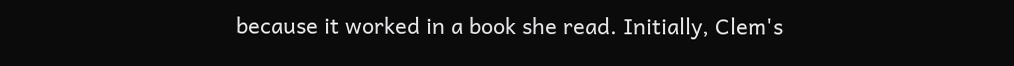because it worked in a book she read. Initially, Clem's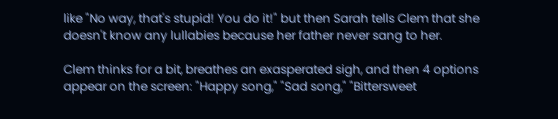like "No way, that's stupid! You do it!" but then Sarah tells Clem that she doesn't know any lullabies because her father never sang to her.

Clem thinks for a bit, breathes an exasperated sigh, and then 4 options appear on the screen: "Happy song," "Sad song," "Bittersweet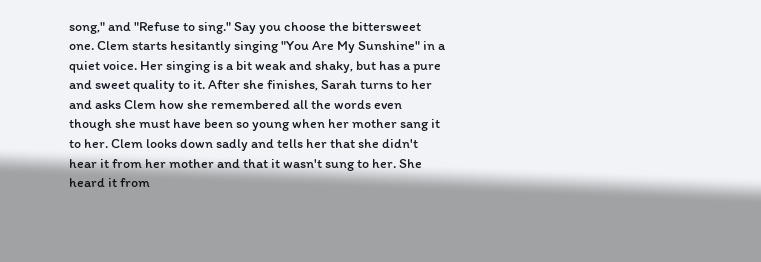song," and "Refuse to sing." Say you choose the bittersweet one. Clem starts hesitantly singing "You Are My Sunshine" in a quiet voice. Her singing is a bit weak and shaky, but has a pure and sweet quality to it. After she finishes, Sarah turns to her and asks Clem how she remembered all the words even though she must have been so young when her mother sang it to her. Clem looks down sadly and tells her that she didn't hear it from her mother and that it wasn't sung to her. She heard it from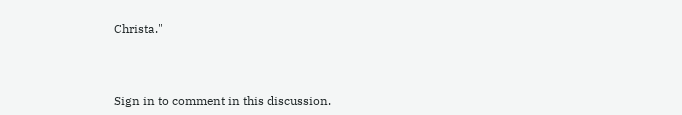Christa."



Sign in to comment in this discussion.